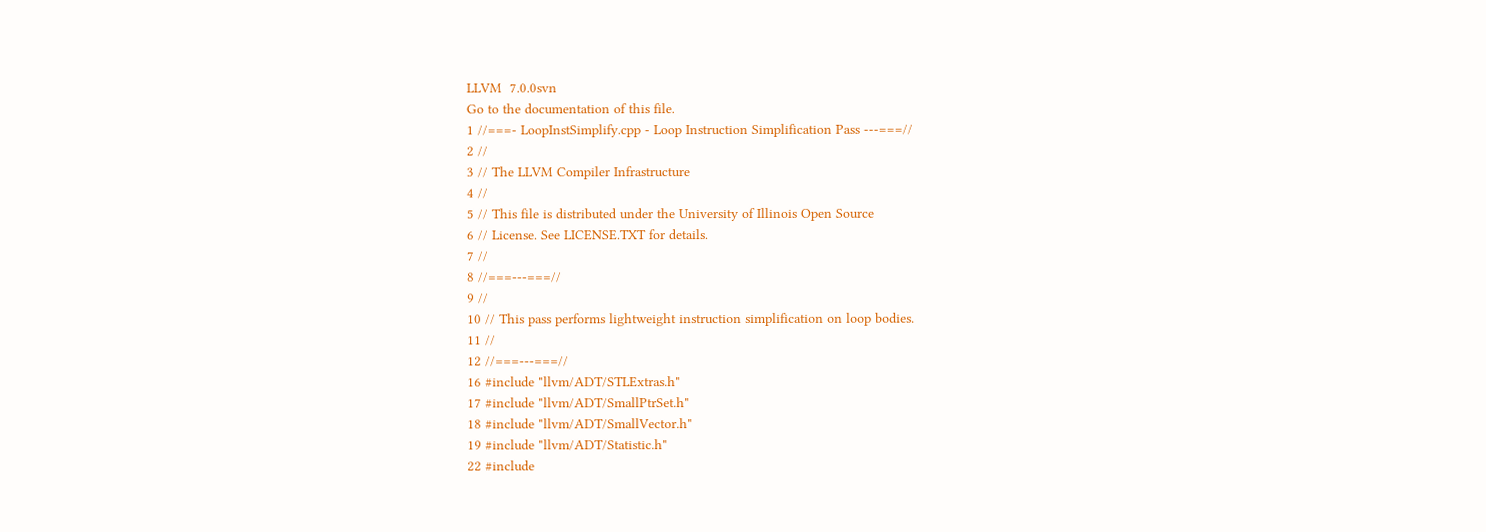LLVM  7.0.0svn
Go to the documentation of this file.
1 //===- LoopInstSimplify.cpp - Loop Instruction Simplification Pass ---===//
2 //
3 // The LLVM Compiler Infrastructure
4 //
5 // This file is distributed under the University of Illinois Open Source
6 // License. See LICENSE.TXT for details.
7 //
8 //===---===//
9 //
10 // This pass performs lightweight instruction simplification on loop bodies.
11 //
12 //===---===//
16 #include "llvm/ADT/STLExtras.h"
17 #include "llvm/ADT/SmallPtrSet.h"
18 #include "llvm/ADT/SmallVector.h"
19 #include "llvm/ADT/Statistic.h"
22 #include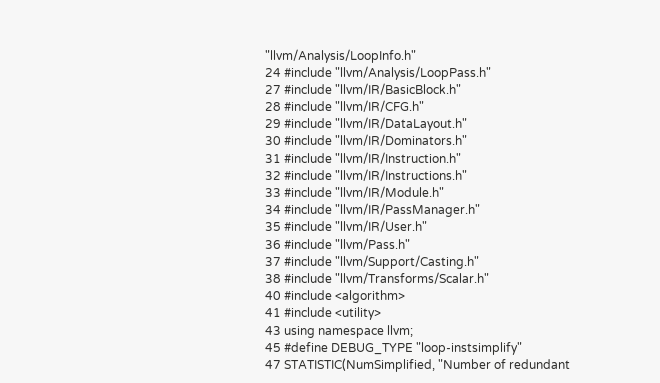"llvm/Analysis/LoopInfo.h"
24 #include "llvm/Analysis/LoopPass.h"
27 #include "llvm/IR/BasicBlock.h"
28 #include "llvm/IR/CFG.h"
29 #include "llvm/IR/DataLayout.h"
30 #include "llvm/IR/Dominators.h"
31 #include "llvm/IR/Instruction.h"
32 #include "llvm/IR/Instructions.h"
33 #include "llvm/IR/Module.h"
34 #include "llvm/IR/PassManager.h"
35 #include "llvm/IR/User.h"
36 #include "llvm/Pass.h"
37 #include "llvm/Support/Casting.h"
38 #include "llvm/Transforms/Scalar.h"
40 #include <algorithm>
41 #include <utility>
43 using namespace llvm;
45 #define DEBUG_TYPE "loop-instsimplify"
47 STATISTIC(NumSimplified, "Number of redundant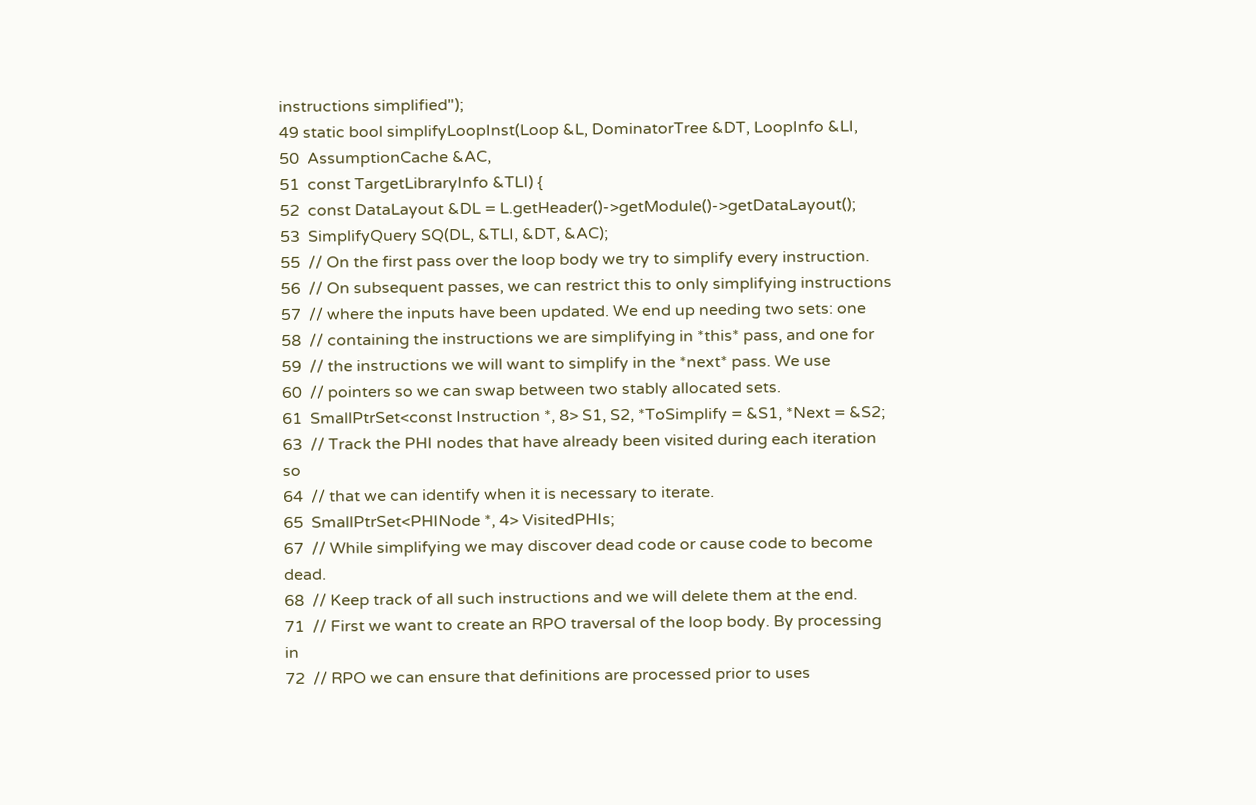instructions simplified");
49 static bool simplifyLoopInst(Loop &L, DominatorTree &DT, LoopInfo &LI,
50  AssumptionCache &AC,
51  const TargetLibraryInfo &TLI) {
52  const DataLayout &DL = L.getHeader()->getModule()->getDataLayout();
53  SimplifyQuery SQ(DL, &TLI, &DT, &AC);
55  // On the first pass over the loop body we try to simplify every instruction.
56  // On subsequent passes, we can restrict this to only simplifying instructions
57  // where the inputs have been updated. We end up needing two sets: one
58  // containing the instructions we are simplifying in *this* pass, and one for
59  // the instructions we will want to simplify in the *next* pass. We use
60  // pointers so we can swap between two stably allocated sets.
61  SmallPtrSet<const Instruction *, 8> S1, S2, *ToSimplify = &S1, *Next = &S2;
63  // Track the PHI nodes that have already been visited during each iteration so
64  // that we can identify when it is necessary to iterate.
65  SmallPtrSet<PHINode *, 4> VisitedPHIs;
67  // While simplifying we may discover dead code or cause code to become dead.
68  // Keep track of all such instructions and we will delete them at the end.
71  // First we want to create an RPO traversal of the loop body. By processing in
72  // RPO we can ensure that definitions are processed prior to uses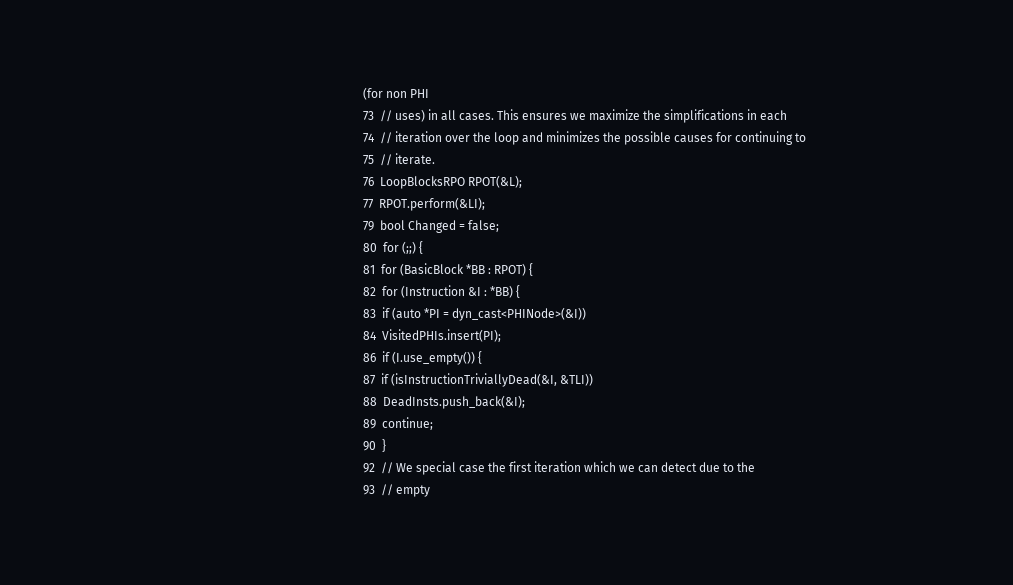(for non PHI
73  // uses) in all cases. This ensures we maximize the simplifications in each
74  // iteration over the loop and minimizes the possible causes for continuing to
75  // iterate.
76  LoopBlocksRPO RPOT(&L);
77  RPOT.perform(&LI);
79  bool Changed = false;
80  for (;;) {
81  for (BasicBlock *BB : RPOT) {
82  for (Instruction &I : *BB) {
83  if (auto *PI = dyn_cast<PHINode>(&I))
84  VisitedPHIs.insert(PI);
86  if (I.use_empty()) {
87  if (isInstructionTriviallyDead(&I, &TLI))
88  DeadInsts.push_back(&I);
89  continue;
90  }
92  // We special case the first iteration which we can detect due to the
93  // empty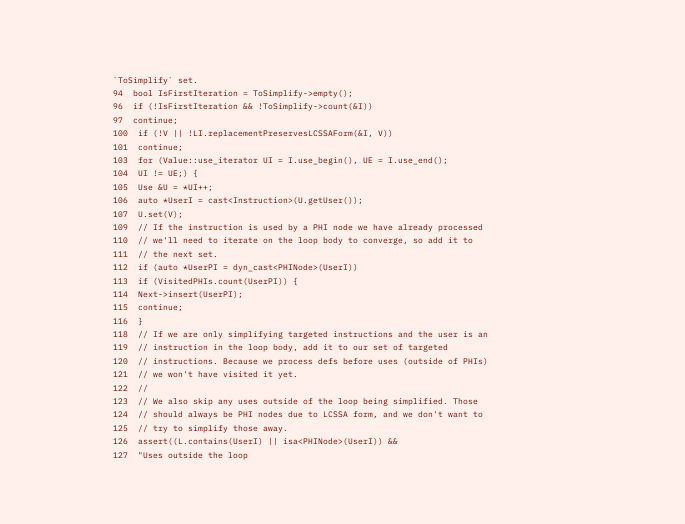`ToSimplify` set.
94  bool IsFirstIteration = ToSimplify->empty();
96  if (!IsFirstIteration && !ToSimplify->count(&I))
97  continue;
100  if (!V || !LI.replacementPreservesLCSSAForm(&I, V))
101  continue;
103  for (Value::use_iterator UI = I.use_begin(), UE = I.use_end();
104  UI != UE;) {
105  Use &U = *UI++;
106  auto *UserI = cast<Instruction>(U.getUser());
107  U.set(V);
109  // If the instruction is used by a PHI node we have already processed
110  // we'll need to iterate on the loop body to converge, so add it to
111  // the next set.
112  if (auto *UserPI = dyn_cast<PHINode>(UserI))
113  if (VisitedPHIs.count(UserPI)) {
114  Next->insert(UserPI);
115  continue;
116  }
118  // If we are only simplifying targeted instructions and the user is an
119  // instruction in the loop body, add it to our set of targeted
120  // instructions. Because we process defs before uses (outside of PHIs)
121  // we won't have visited it yet.
122  //
123  // We also skip any uses outside of the loop being simplified. Those
124  // should always be PHI nodes due to LCSSA form, and we don't want to
125  // try to simplify those away.
126  assert((L.contains(UserI) || isa<PHINode>(UserI)) &&
127  "Uses outside the loop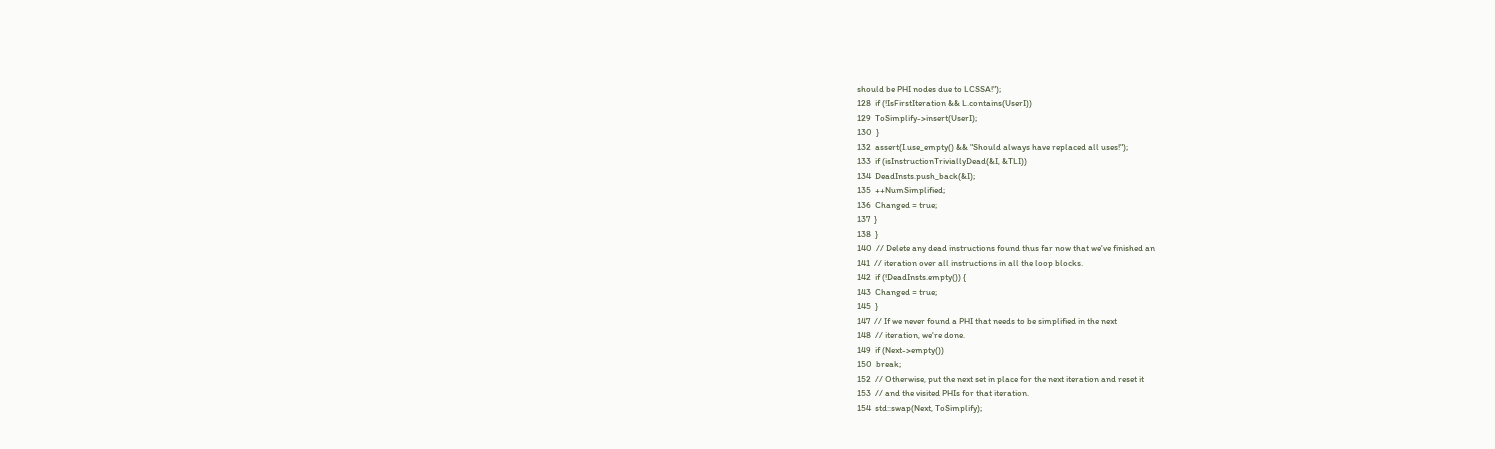should be PHI nodes due to LCSSA!");
128  if (!IsFirstIteration && L.contains(UserI))
129  ToSimplify->insert(UserI);
130  }
132  assert(I.use_empty() && "Should always have replaced all uses!");
133  if (isInstructionTriviallyDead(&I, &TLI))
134  DeadInsts.push_back(&I);
135  ++NumSimplified;
136  Changed = true;
137  }
138  }
140  // Delete any dead instructions found thus far now that we've finished an
141  // iteration over all instructions in all the loop blocks.
142  if (!DeadInsts.empty()) {
143  Changed = true;
145  }
147  // If we never found a PHI that needs to be simplified in the next
148  // iteration, we're done.
149  if (Next->empty())
150  break;
152  // Otherwise, put the next set in place for the next iteration and reset it
153  // and the visited PHIs for that iteration.
154  std::swap(Next, ToSimplify);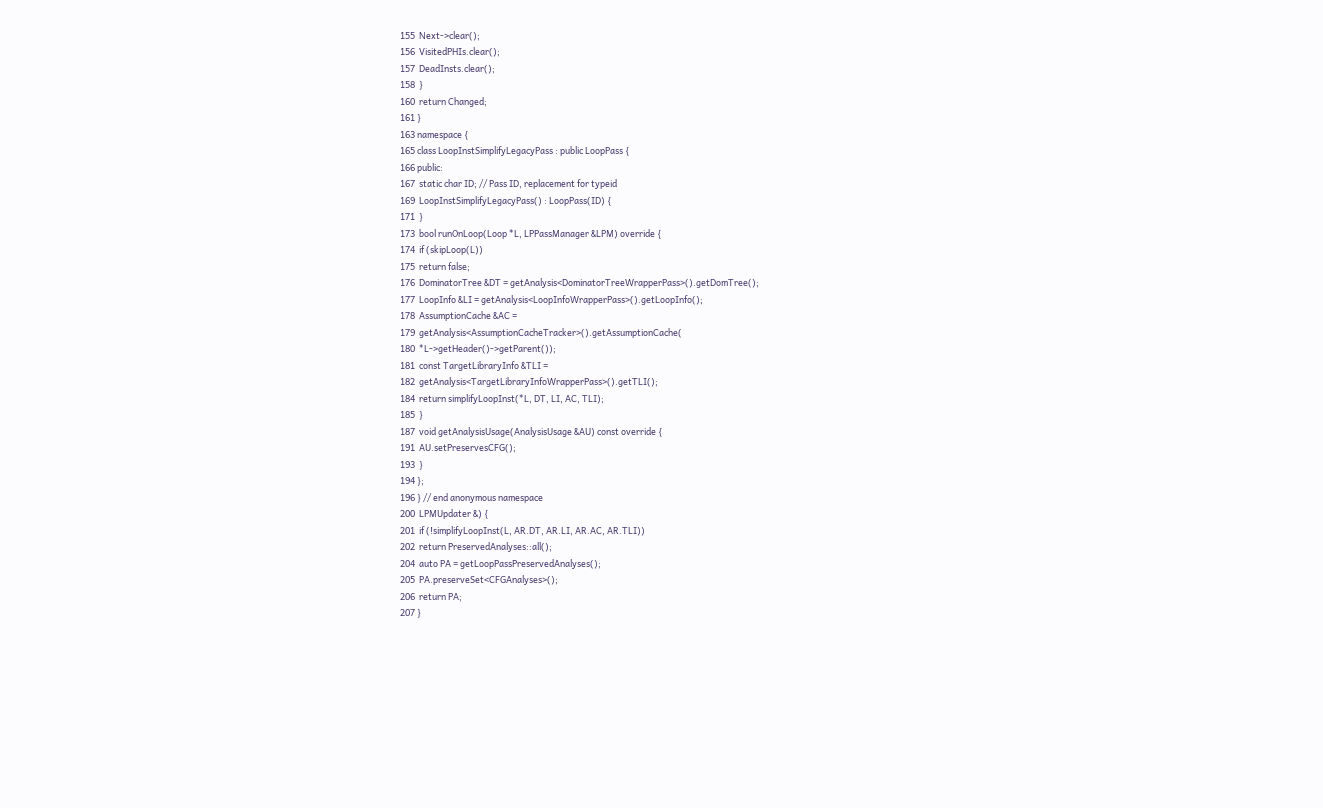155  Next->clear();
156  VisitedPHIs.clear();
157  DeadInsts.clear();
158  }
160  return Changed;
161 }
163 namespace {
165 class LoopInstSimplifyLegacyPass : public LoopPass {
166 public:
167  static char ID; // Pass ID, replacement for typeid
169  LoopInstSimplifyLegacyPass() : LoopPass(ID) {
171  }
173  bool runOnLoop(Loop *L, LPPassManager &LPM) override {
174  if (skipLoop(L))
175  return false;
176  DominatorTree &DT = getAnalysis<DominatorTreeWrapperPass>().getDomTree();
177  LoopInfo &LI = getAnalysis<LoopInfoWrapperPass>().getLoopInfo();
178  AssumptionCache &AC =
179  getAnalysis<AssumptionCacheTracker>().getAssumptionCache(
180  *L->getHeader()->getParent());
181  const TargetLibraryInfo &TLI =
182  getAnalysis<TargetLibraryInfoWrapperPass>().getTLI();
184  return simplifyLoopInst(*L, DT, LI, AC, TLI);
185  }
187  void getAnalysisUsage(AnalysisUsage &AU) const override {
191  AU.setPreservesCFG();
193  }
194 };
196 } // end anonymous namespace
200  LPMUpdater &) {
201  if (!simplifyLoopInst(L, AR.DT, AR.LI, AR.AC, AR.TLI))
202  return PreservedAnalyses::all();
204  auto PA = getLoopPassPreservedAnalyses();
205  PA.preserveSet<CFGAnalyses>();
206  return PA;
207 }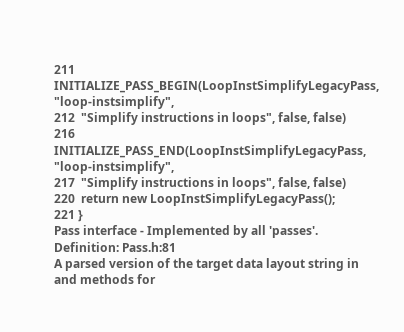211 INITIALIZE_PASS_BEGIN(LoopInstSimplifyLegacyPass, "loop-instsimplify",
212  "Simplify instructions in loops", false, false)
216 INITIALIZE_PASS_END(LoopInstSimplifyLegacyPass, "loop-instsimplify",
217  "Simplify instructions in loops", false, false)
220  return new LoopInstSimplifyLegacyPass();
221 }
Pass interface - Implemented by all 'passes'.
Definition: Pass.h:81
A parsed version of the target data layout string in and methods for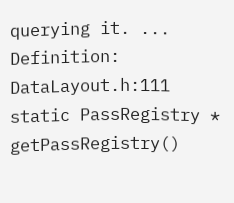querying it. ...
Definition: DataLayout.h:111
static PassRegistry * getPassRegistry()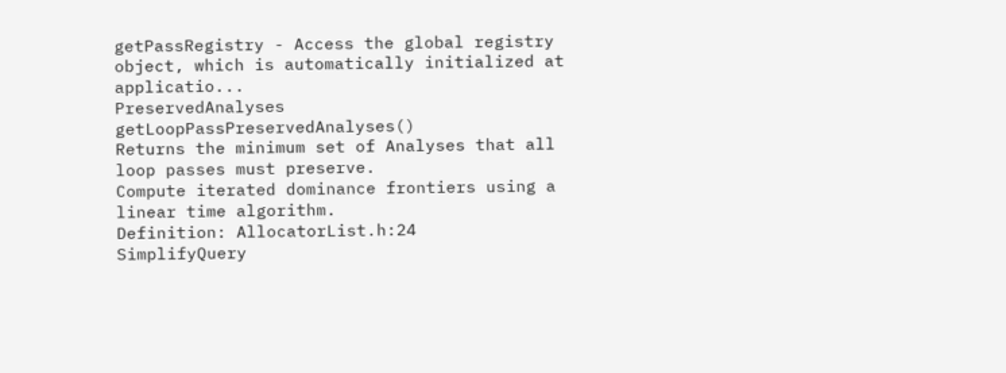getPassRegistry - Access the global registry object, which is automatically initialized at applicatio...
PreservedAnalyses getLoopPassPreservedAnalyses()
Returns the minimum set of Analyses that all loop passes must preserve.
Compute iterated dominance frontiers using a linear time algorithm.
Definition: AllocatorList.h:24
SimplifyQuery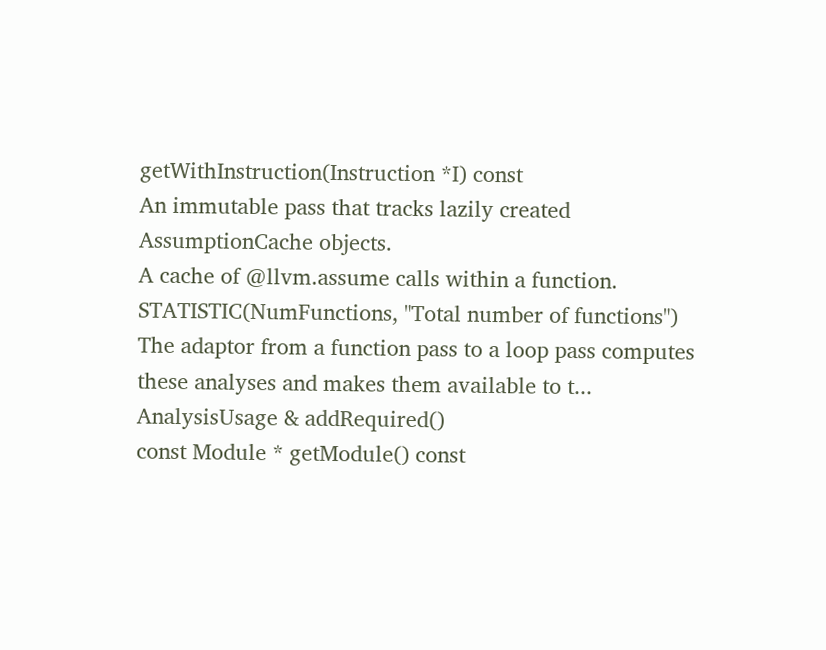getWithInstruction(Instruction *I) const
An immutable pass that tracks lazily created AssumptionCache objects.
A cache of @llvm.assume calls within a function.
STATISTIC(NumFunctions, "Total number of functions")
The adaptor from a function pass to a loop pass computes these analyses and makes them available to t...
AnalysisUsage & addRequired()
const Module * getModule() const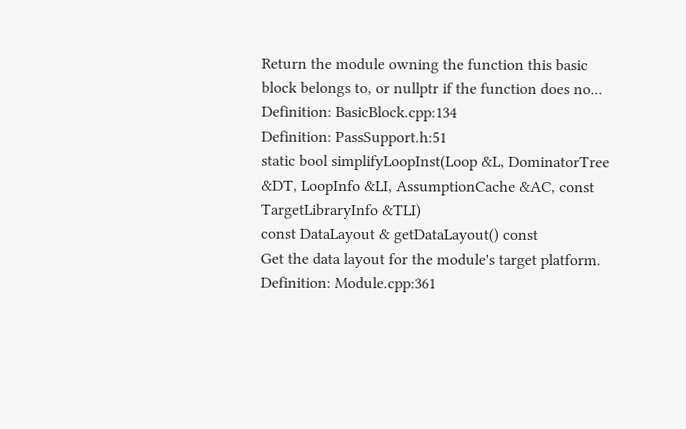Return the module owning the function this basic block belongs to, or nullptr if the function does no...
Definition: BasicBlock.cpp:134
Definition: PassSupport.h:51
static bool simplifyLoopInst(Loop &L, DominatorTree &DT, LoopInfo &LI, AssumptionCache &AC, const TargetLibraryInfo &TLI)
const DataLayout & getDataLayout() const
Get the data layout for the module's target platform.
Definition: Module.cpp:361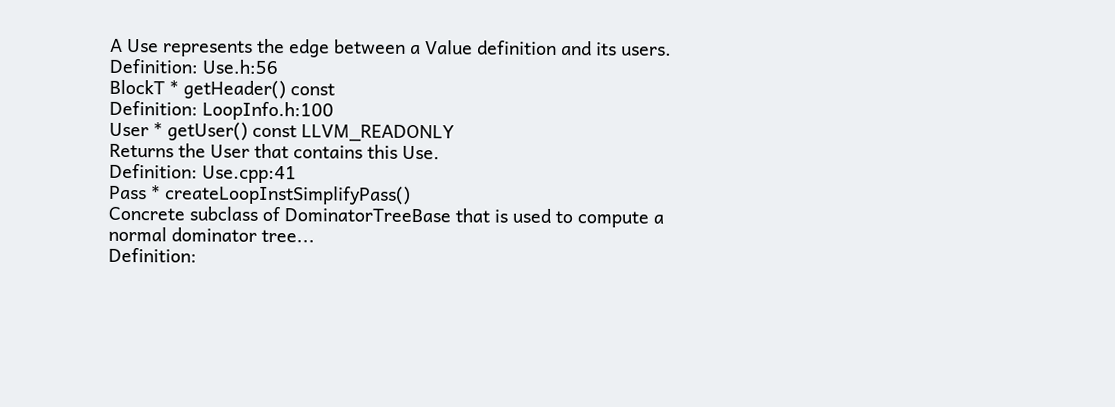A Use represents the edge between a Value definition and its users.
Definition: Use.h:56
BlockT * getHeader() const
Definition: LoopInfo.h:100
User * getUser() const LLVM_READONLY
Returns the User that contains this Use.
Definition: Use.cpp:41
Pass * createLoopInstSimplifyPass()
Concrete subclass of DominatorTreeBase that is used to compute a normal dominator tree...
Definition: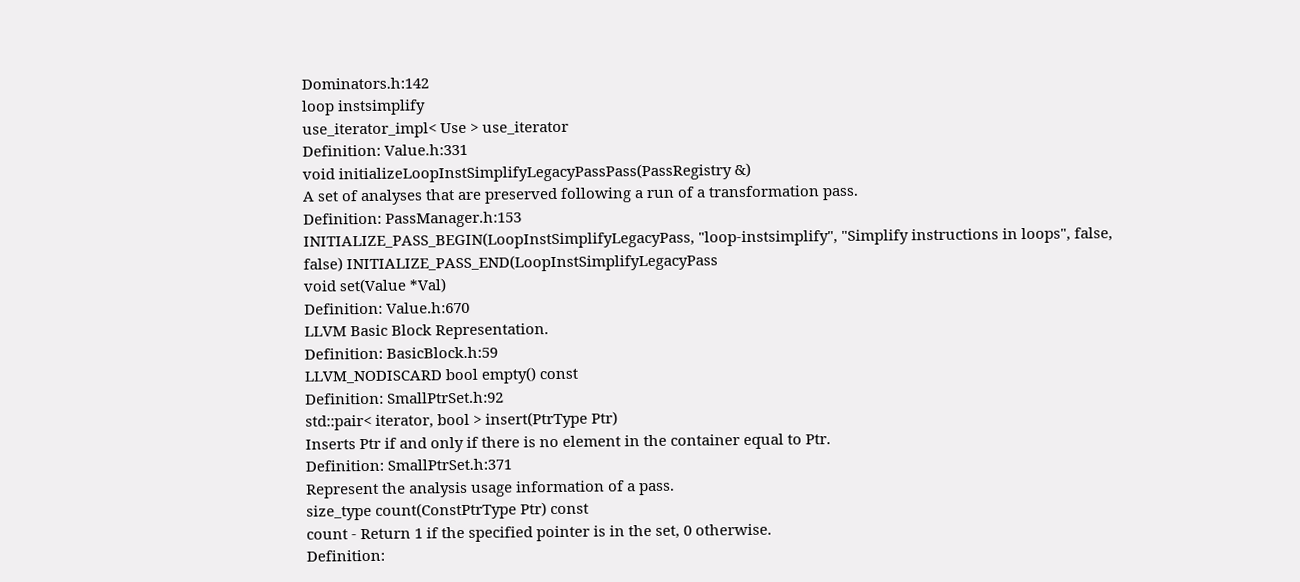Dominators.h:142
loop instsimplify
use_iterator_impl< Use > use_iterator
Definition: Value.h:331
void initializeLoopInstSimplifyLegacyPassPass(PassRegistry &)
A set of analyses that are preserved following a run of a transformation pass.
Definition: PassManager.h:153
INITIALIZE_PASS_BEGIN(LoopInstSimplifyLegacyPass, "loop-instsimplify", "Simplify instructions in loops", false, false) INITIALIZE_PASS_END(LoopInstSimplifyLegacyPass
void set(Value *Val)
Definition: Value.h:670
LLVM Basic Block Representation.
Definition: BasicBlock.h:59
LLVM_NODISCARD bool empty() const
Definition: SmallPtrSet.h:92
std::pair< iterator, bool > insert(PtrType Ptr)
Inserts Ptr if and only if there is no element in the container equal to Ptr.
Definition: SmallPtrSet.h:371
Represent the analysis usage information of a pass.
size_type count(ConstPtrType Ptr) const
count - Return 1 if the specified pointer is in the set, 0 otherwise.
Definition: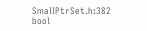SmallPtrSet.h:382
bool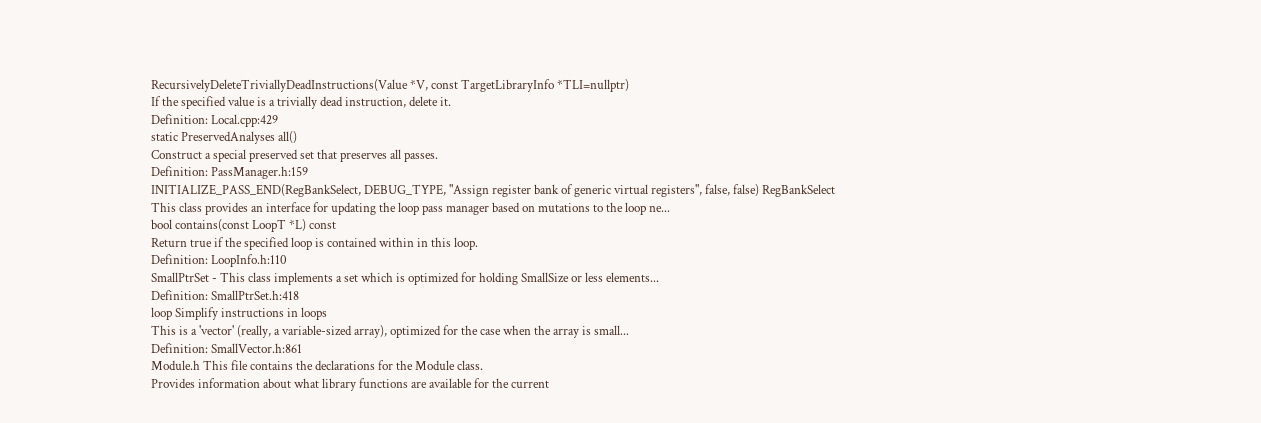RecursivelyDeleteTriviallyDeadInstructions(Value *V, const TargetLibraryInfo *TLI=nullptr)
If the specified value is a trivially dead instruction, delete it.
Definition: Local.cpp:429
static PreservedAnalyses all()
Construct a special preserved set that preserves all passes.
Definition: PassManager.h:159
INITIALIZE_PASS_END(RegBankSelect, DEBUG_TYPE, "Assign register bank of generic virtual registers", false, false) RegBankSelect
This class provides an interface for updating the loop pass manager based on mutations to the loop ne...
bool contains(const LoopT *L) const
Return true if the specified loop is contained within in this loop.
Definition: LoopInfo.h:110
SmallPtrSet - This class implements a set which is optimized for holding SmallSize or less elements...
Definition: SmallPtrSet.h:418
loop Simplify instructions in loops
This is a 'vector' (really, a variable-sized array), optimized for the case when the array is small...
Definition: SmallVector.h:861
Module.h This file contains the declarations for the Module class.
Provides information about what library functions are available for the current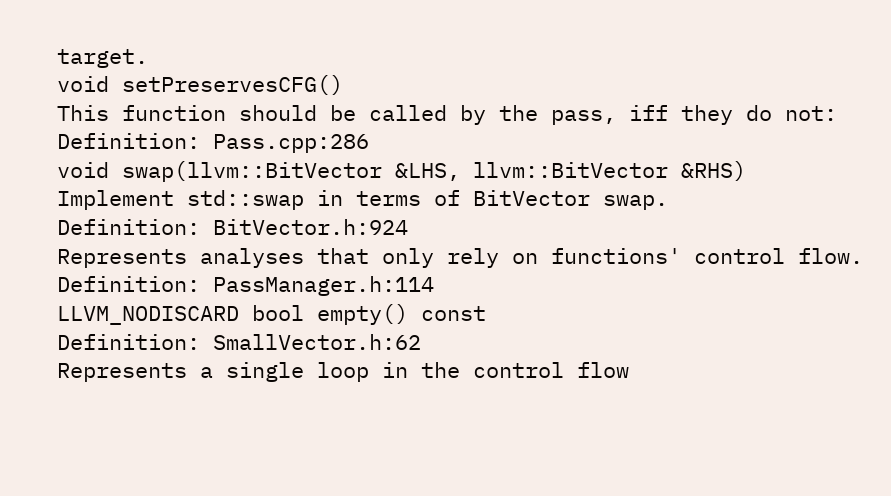target.
void setPreservesCFG()
This function should be called by the pass, iff they do not:
Definition: Pass.cpp:286
void swap(llvm::BitVector &LHS, llvm::BitVector &RHS)
Implement std::swap in terms of BitVector swap.
Definition: BitVector.h:924
Represents analyses that only rely on functions' control flow.
Definition: PassManager.h:114
LLVM_NODISCARD bool empty() const
Definition: SmallVector.h:62
Represents a single loop in the control flow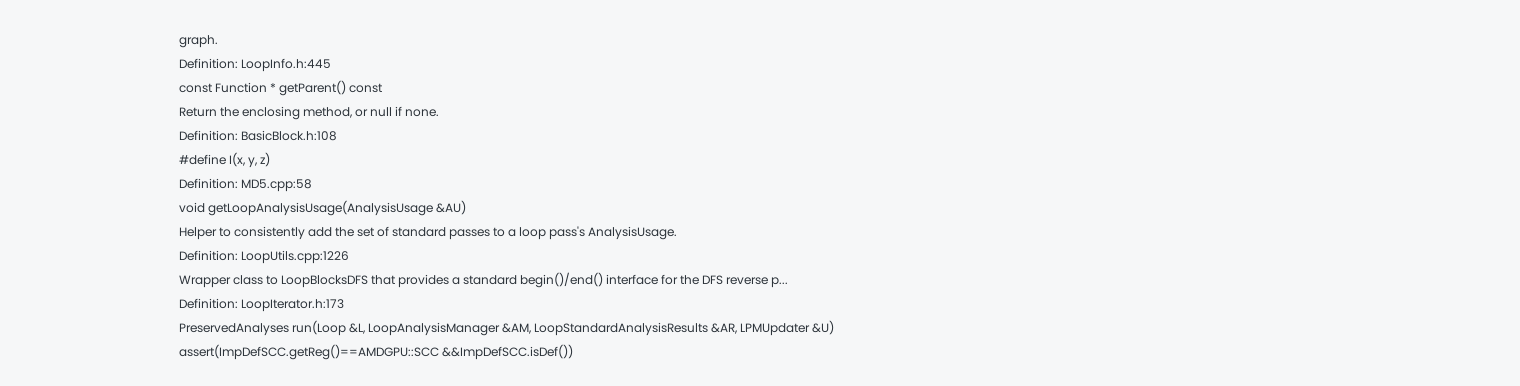graph.
Definition: LoopInfo.h:445
const Function * getParent() const
Return the enclosing method, or null if none.
Definition: BasicBlock.h:108
#define I(x, y, z)
Definition: MD5.cpp:58
void getLoopAnalysisUsage(AnalysisUsage &AU)
Helper to consistently add the set of standard passes to a loop pass's AnalysisUsage.
Definition: LoopUtils.cpp:1226
Wrapper class to LoopBlocksDFS that provides a standard begin()/end() interface for the DFS reverse p...
Definition: LoopIterator.h:173
PreservedAnalyses run(Loop &L, LoopAnalysisManager &AM, LoopStandardAnalysisResults &AR, LPMUpdater &U)
assert(ImpDefSCC.getReg()==AMDGPU::SCC &&ImpDefSCC.isDef())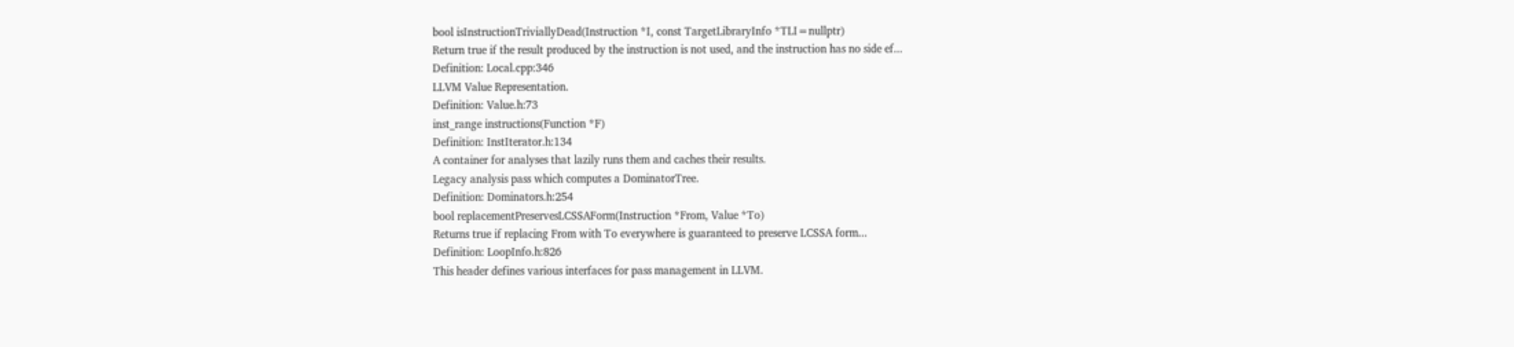bool isInstructionTriviallyDead(Instruction *I, const TargetLibraryInfo *TLI=nullptr)
Return true if the result produced by the instruction is not used, and the instruction has no side ef...
Definition: Local.cpp:346
LLVM Value Representation.
Definition: Value.h:73
inst_range instructions(Function *F)
Definition: InstIterator.h:134
A container for analyses that lazily runs them and caches their results.
Legacy analysis pass which computes a DominatorTree.
Definition: Dominators.h:254
bool replacementPreservesLCSSAForm(Instruction *From, Value *To)
Returns true if replacing From with To everywhere is guaranteed to preserve LCSSA form...
Definition: LoopInfo.h:826
This header defines various interfaces for pass management in LLVM.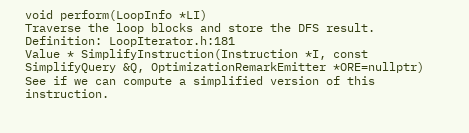void perform(LoopInfo *LI)
Traverse the loop blocks and store the DFS result.
Definition: LoopIterator.h:181
Value * SimplifyInstruction(Instruction *I, const SimplifyQuery &Q, OptimizationRemarkEmitter *ORE=nullptr)
See if we can compute a simplified version of this instruction.